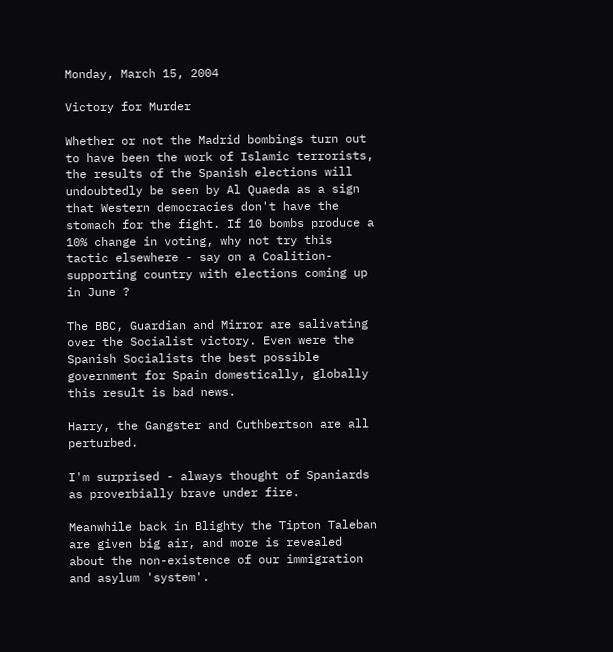Monday, March 15, 2004

Victory for Murder

Whether or not the Madrid bombings turn out to have been the work of Islamic terrorists, the results of the Spanish elections will undoubtedly be seen by Al Quaeda as a sign that Western democracies don't have the stomach for the fight. If 10 bombs produce a 10% change in voting, why not try this tactic elsewhere - say on a Coalition-supporting country with elections coming up in June ?

The BBC, Guardian and Mirror are salivating over the Socialist victory. Even were the Spanish Socialists the best possible government for Spain domestically, globally this result is bad news.

Harry, the Gangster and Cuthbertson are all perturbed.

I'm surprised - always thought of Spaniards as proverbially brave under fire.

Meanwhile back in Blighty the Tipton Taleban are given big air, and more is revealed about the non-existence of our immigration and asylum 'system'.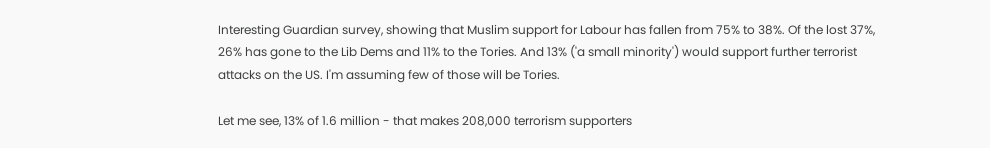Interesting Guardian survey, showing that Muslim support for Labour has fallen from 75% to 38%. Of the lost 37%, 26% has gone to the Lib Dems and 11% to the Tories. And 13% ('a small minority') would support further terrorist attacks on the US. I'm assuming few of those will be Tories.

Let me see, 13% of 1.6 million - that makes 208,000 terrorism supporters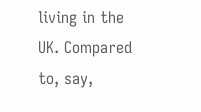living in the UK. Compared to, say,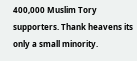400,000 Muslim Tory supporters. Thank heavens its only a small minority.